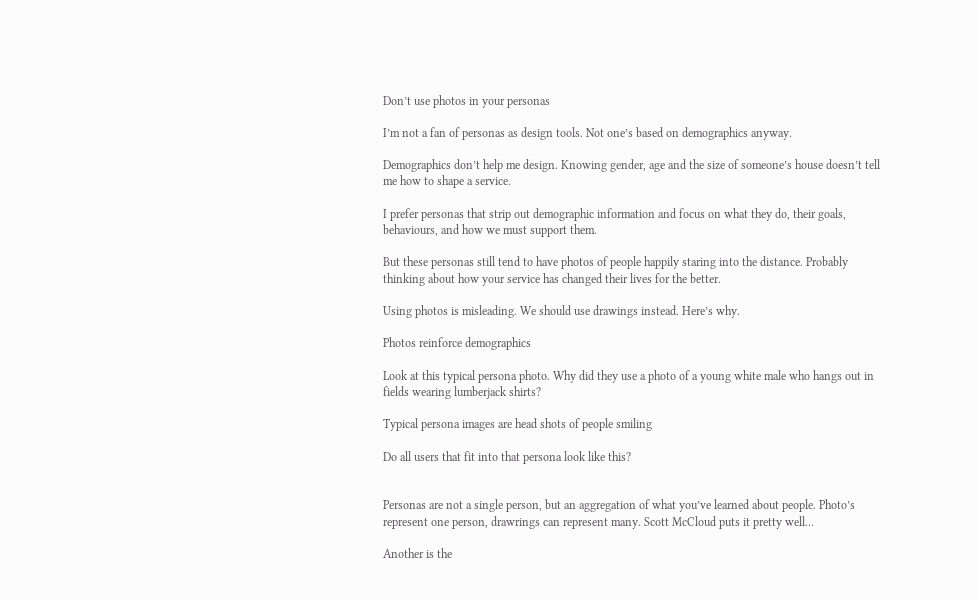Don’t use photos in your personas

I’m not a fan of personas as design tools. Not one’s based on demographics anyway.

Demographics don’t help me design. Knowing gender, age and the size of someone’s house doesn’t tell me how to shape a service.

I prefer personas that strip out demographic information and focus on what they do, their goals, behaviours, and how we must support them.

But these personas still tend to have photos of people happily staring into the distance. Probably thinking about how your service has changed their lives for the better.

Using photos is misleading. We should use drawings instead. Here’s why.

Photos reinforce demographics

Look at this typical persona photo. Why did they use a photo of a young white male who hangs out in fields wearing lumberjack shirts?

Typical persona images are head shots of people smiling

Do all users that fit into that persona look like this?


Personas are not a single person, but an aggregation of what you’ve learned about people. Photo’s represent one person, drawrings can represent many. Scott McCloud puts it pretty well…

Another is the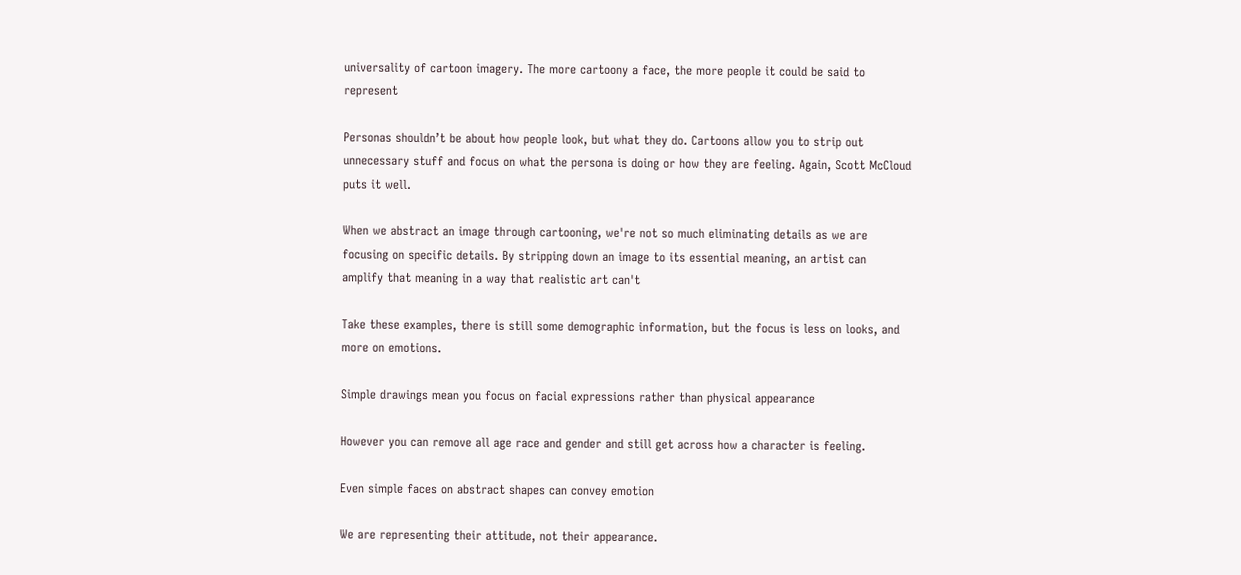universality of cartoon imagery. The more cartoony a face, the more people it could be said to represent

Personas shouldn’t be about how people look, but what they do. Cartoons allow you to strip out unnecessary stuff and focus on what the persona is doing or how they are feeling. Again, Scott McCloud puts it well.

When we abstract an image through cartooning, we're not so much eliminating details as we are focusing on specific details. By stripping down an image to its essential meaning, an artist can amplify that meaning in a way that realistic art can't

Take these examples, there is still some demographic information, but the focus is less on looks, and more on emotions.

Simple drawings mean you focus on facial expressions rather than physical appearance

However you can remove all age race and gender and still get across how a character is feeling.

Even simple faces on abstract shapes can convey emotion

We are representing their attitude, not their appearance.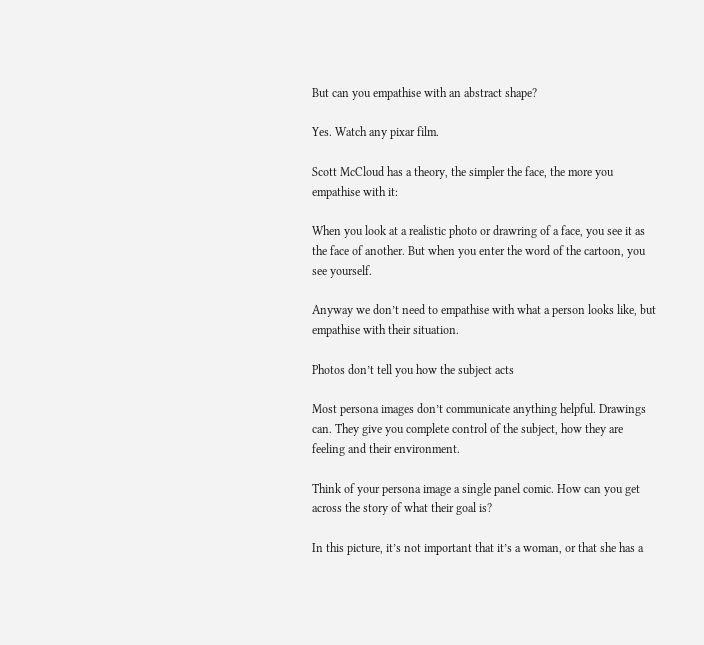But can you empathise with an abstract shape?

Yes. Watch any pixar film.

Scott McCloud has a theory, the simpler the face, the more you empathise with it:

When you look at a realistic photo or drawring of a face, you see it as the face of another. But when you enter the word of the cartoon, you see yourself.

Anyway we don’t need to empathise with what a person looks like, but empathise with their situation.

Photos don’t tell you how the subject acts

Most persona images don’t communicate anything helpful. Drawings can. They give you complete control of the subject, how they are feeling and their environment.

Think of your persona image a single panel comic. How can you get across the story of what their goal is?

In this picture, it’s not important that it’s a woman, or that she has a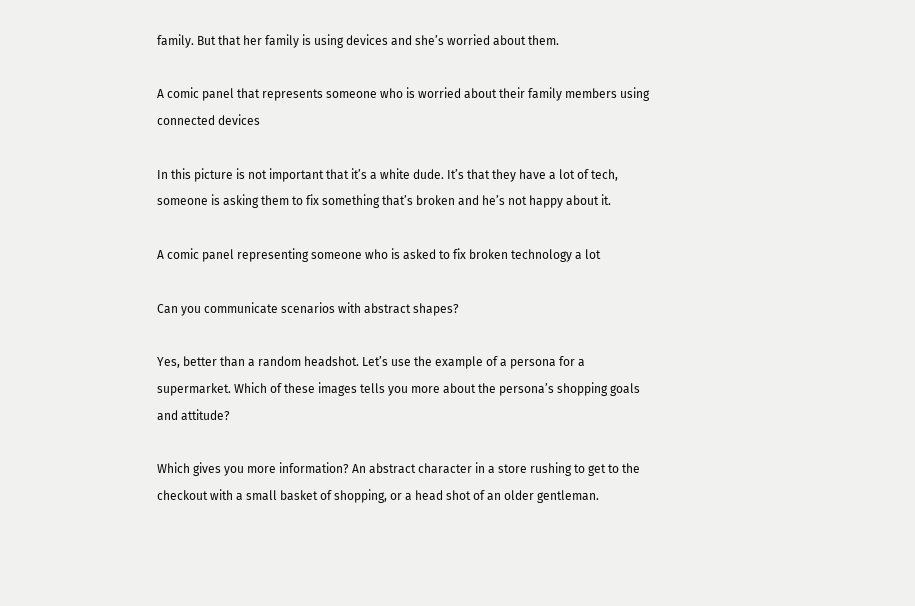family. But that her family is using devices and she’s worried about them.

A comic panel that represents someone who is worried about their family members using connected devices

In this picture is not important that it’s a white dude. It’s that they have a lot of tech, someone is asking them to fix something that’s broken and he’s not happy about it.

A comic panel representing someone who is asked to fix broken technology a lot

Can you communicate scenarios with abstract shapes?

Yes, better than a random headshot. Let’s use the example of a persona for a supermarket. Which of these images tells you more about the persona’s shopping goals and attitude?

Which gives you more information? An abstract character in a store rushing to get to the checkout with a small basket of shopping, or a head shot of an older gentleman.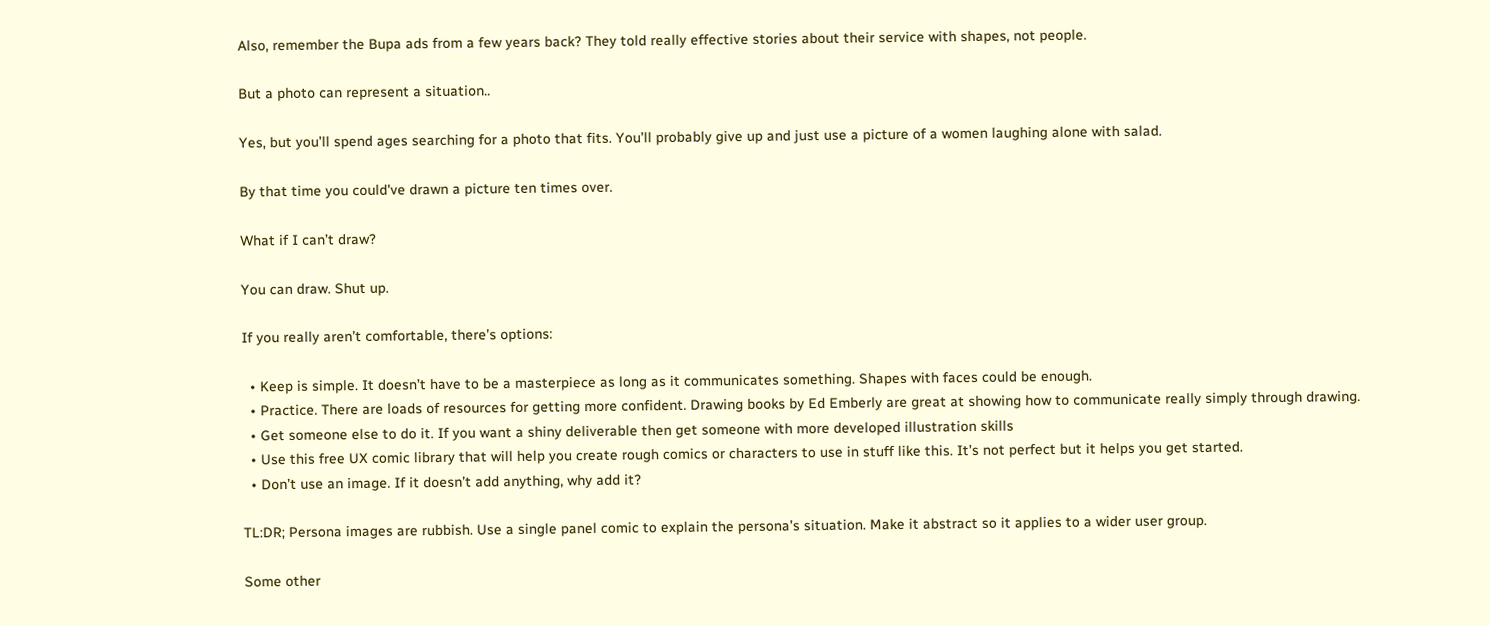Also, remember the Bupa ads from a few years back? They told really effective stories about their service with shapes, not people.

But a photo can represent a situation..

Yes, but you’ll spend ages searching for a photo that fits. You’ll probably give up and just use a picture of a women laughing alone with salad.

By that time you could've drawn a picture ten times over.

What if I can’t draw?

You can draw. Shut up.

If you really aren’t comfortable, there’s options:

  • Keep is simple. It doesn’t have to be a masterpiece as long as it communicates something. Shapes with faces could be enough.
  • Practice. There are loads of resources for getting more confident. Drawing books by Ed Emberly are great at showing how to communicate really simply through drawing.
  • Get someone else to do it. If you want a shiny deliverable then get someone with more developed illustration skills
  • Use this free UX comic library that will help you create rough comics or characters to use in stuff like this. It’s not perfect but it helps you get started.
  • Don’t use an image. If it doesn’t add anything, why add it?

TL:DR; Persona images are rubbish. Use a single panel comic to explain the persona’s situation. Make it abstract so it applies to a wider user group.

Some other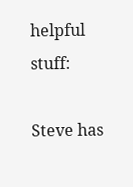helpful stuff:

Steve has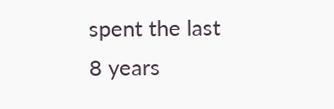spent the last 8 years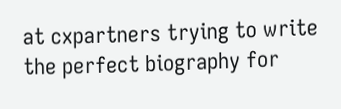at cxpartners trying to write the perfect biography for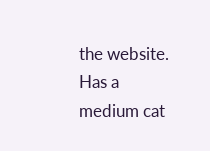the website. Has a medium cat